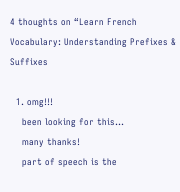4 thoughts on “Learn French Vocabulary: Understanding Prefixes & Suffixes

  1. omg!!!
    been looking for this…
    many thanks!
    part of speech is the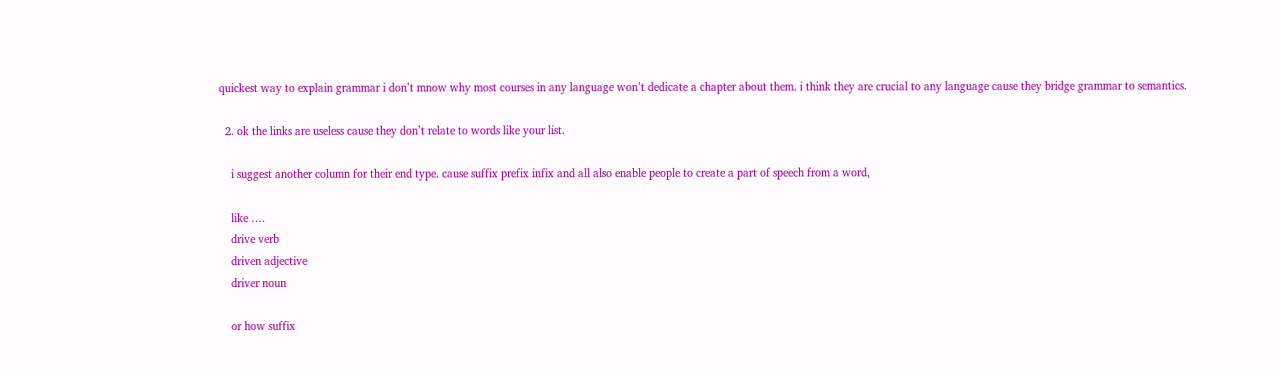quickest way to explain grammar i don’t mnow why most courses in any language won’t dedicate a chapter about them. i think they are crucial to any language cause they bridge grammar to semantics.

  2. ok the links are useless cause they don’t relate to words like your list.

    i suggest another column for their end type. cause suffix prefix infix and all also enable people to create a part of speech from a word,

    like ….
    drive verb
    driven adjective
    driver noun

    or how suffix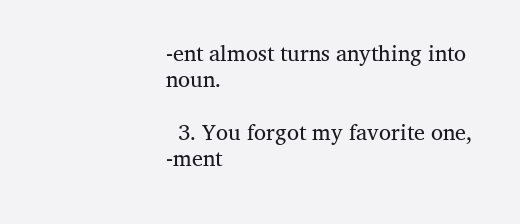-ent almost turns anything into noun.

  3. You forgot my favorite one, -ment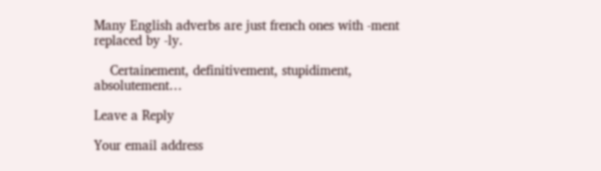Many English adverbs are just french ones with -ment replaced by -ly.

    Certainement, definitivement, stupidiment, absolutement…

Leave a Reply

Your email address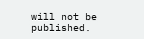will not be published.